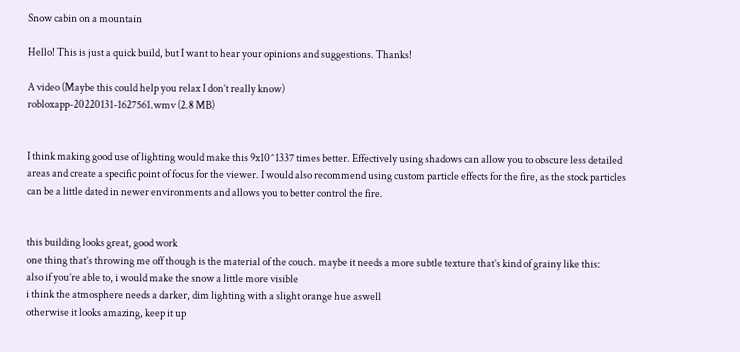Snow cabin on a mountain

Hello! This is just a quick build, but I want to hear your opinions and suggestions. Thanks!

A video (Maybe this could help you relax I don’t really know)
robloxapp-20220131-1627561.wmv (2.8 MB)


I think making good use of lighting would make this 9x10^1337 times better. Effectively using shadows can allow you to obscure less detailed areas and create a specific point of focus for the viewer. I would also recommend using custom particle effects for the fire, as the stock particles can be a little dated in newer environments and allows you to better control the fire.


this building looks great, good work
one thing that’s throwing me off though is the material of the couch. maybe it needs a more subtle texture that’s kind of grainy like this:
also if you’re able to, i would make the snow a little more visible
i think the atmosphere needs a darker, dim lighting with a slight orange hue aswell
otherwise it looks amazing, keep it up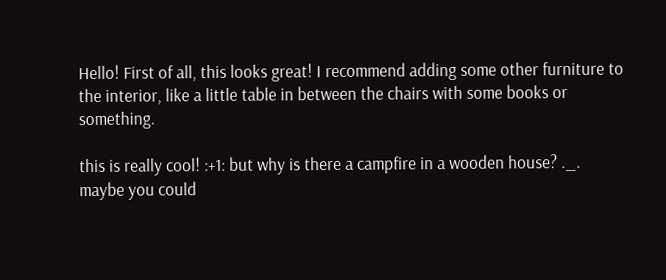Hello! First of all, this looks great! I recommend adding some other furniture to the interior, like a little table in between the chairs with some books or something.

this is really cool! :+1: but why is there a campfire in a wooden house? ._.
maybe you could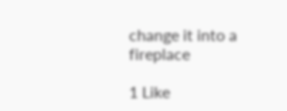change it into a fireplace

1 Like